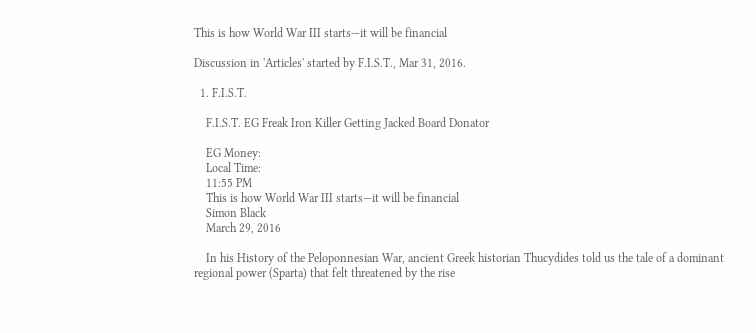This is how World War III starts—it will be financial

Discussion in 'Articles' started by F.I.S.T., Mar 31, 2016.

  1. F.I.S.T.

    F.I.S.T. EG Freak Iron Killer Getting Jacked Board Donator

    EG Money:
    Local Time:
    11:55 PM
    This is how World War III starts—it will be financial
    Simon Black
    March 29, 2016

    In his History of the Peloponnesian War, ancient Greek historian Thucydides told us the tale of a dominant regional power (Sparta) that felt threatened by the rise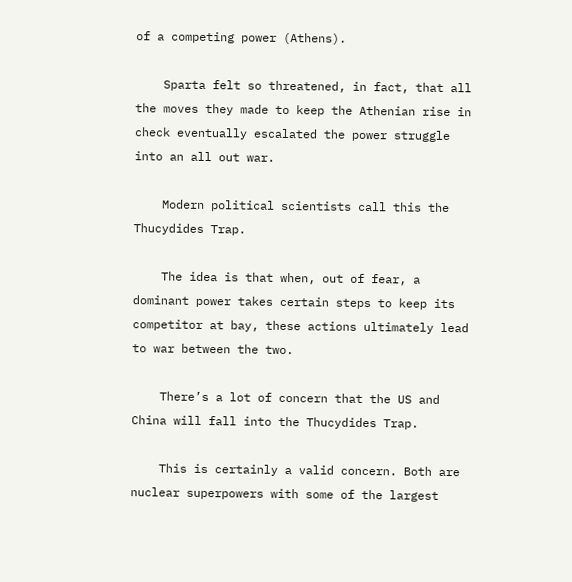of a competing power (Athens).

    Sparta felt so threatened, in fact, that all the moves they made to keep the Athenian rise in check eventually escalated the power struggle into an all out war.

    Modern political scientists call this the Thucydides Trap.

    The idea is that when, out of fear, a dominant power takes certain steps to keep its competitor at bay, these actions ultimately lead to war between the two.

    There’s a lot of concern that the US and China will fall into the Thucydides Trap.

    This is certainly a valid concern. Both are nuclear superpowers with some of the largest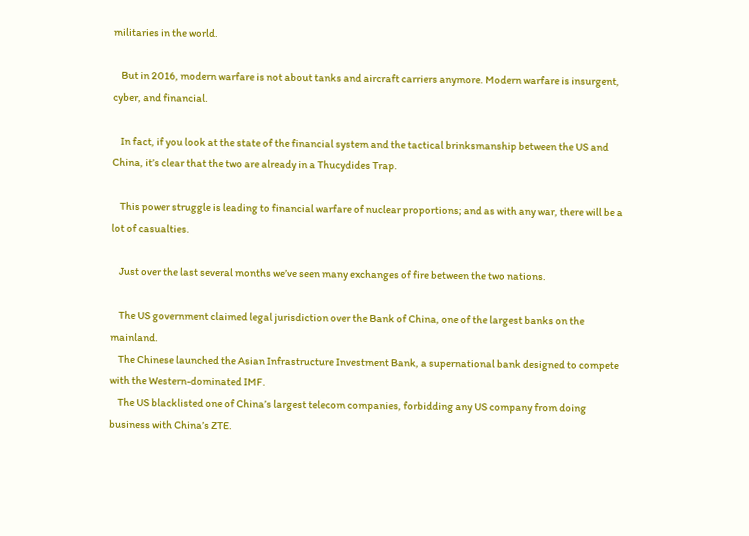militaries in the world.

    But in 2016, modern warfare is not about tanks and aircraft carriers anymore. Modern warfare is insurgent, cyber, and financial.

    In fact, if you look at the state of the financial system and the tactical brinksmanship between the US and China, it’s clear that the two are already in a Thucydides Trap.

    This power struggle is leading to financial warfare of nuclear proportions; and as with any war, there will be a lot of casualties.

    Just over the last several months we’ve seen many exchanges of fire between the two nations.

    The US government claimed legal jurisdiction over the Bank of China, one of the largest banks on the mainland.
    The Chinese launched the Asian Infrastructure Investment Bank, a supernational bank designed to compete with the Western-dominated IMF.
    The US blacklisted one of China’s largest telecom companies, forbidding any US company from doing business with China’s ZTE.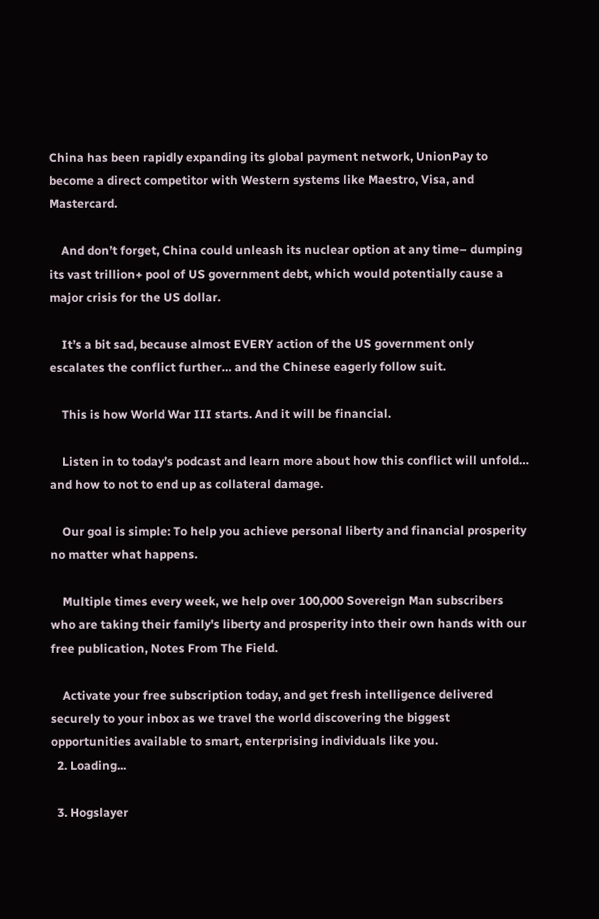China has been rapidly expanding its global payment network, UnionPay to become a direct competitor with Western systems like Maestro, Visa, and Mastercard.

    And don’t forget, China could unleash its nuclear option at any time– dumping its vast trillion+ pool of US government debt, which would potentially cause a major crisis for the US dollar.

    It’s a bit sad, because almost EVERY action of the US government only escalates the conflict further… and the Chinese eagerly follow suit.

    This is how World War III starts. And it will be financial.

    Listen in to today’s podcast and learn more about how this conflict will unfold… and how to not to end up as collateral damage.

    Our goal is simple: To help you achieve personal liberty and financial prosperity no matter what happens.

    Multiple times every week, we help over 100,000 Sovereign Man subscribers who are taking their family's liberty and prosperity into their own hands with our free publication, Notes From The Field.

    Activate your free subscription today, and get fresh intelligence delivered securely to your inbox as we travel the world discovering the biggest opportunities available to smart, enterprising individuals like you.
  2. Loading...

  3. Hogslayer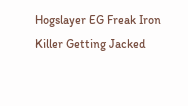Hogslayer EG Freak Iron Killer Getting Jacked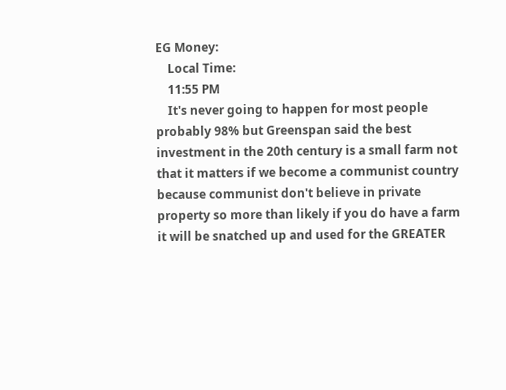EG Money:
    Local Time:
    11:55 PM
    It's never going to happen for most people probably 98% but Greenspan said the best investment in the 20th century is a small farm not that it matters if we become a communist country because communist don't believe in private property so more than likely if you do have a farm it will be snatched up and used for the GREATER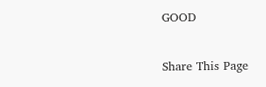GOOD

Share This Page